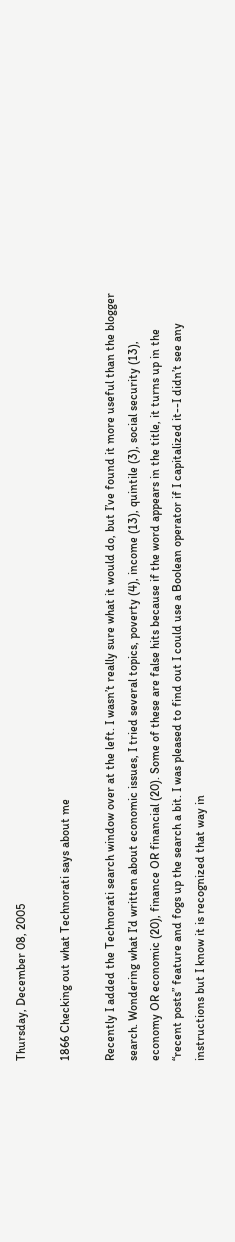Thursday, December 08, 2005

1866 Checking out what Technorati says about me

Recently I added the Technorati search window over at the left. I wasn’t really sure what it would do, but I’ve found it more useful than the blogger search. Wondering what I’d written about economic issues, I tried several topics, poverty (4), income (13), quintile (3), social security (13), economy OR economic (20), finance OR financial (20). Some of these are false hits because if the word appears in the title, it turns up in the “recent posts” feature and fogs up the search a bit. I was pleased to find out I could use a Boolean operator if I capitalized it--I didn’t see any instructions but I know it is recognized that way in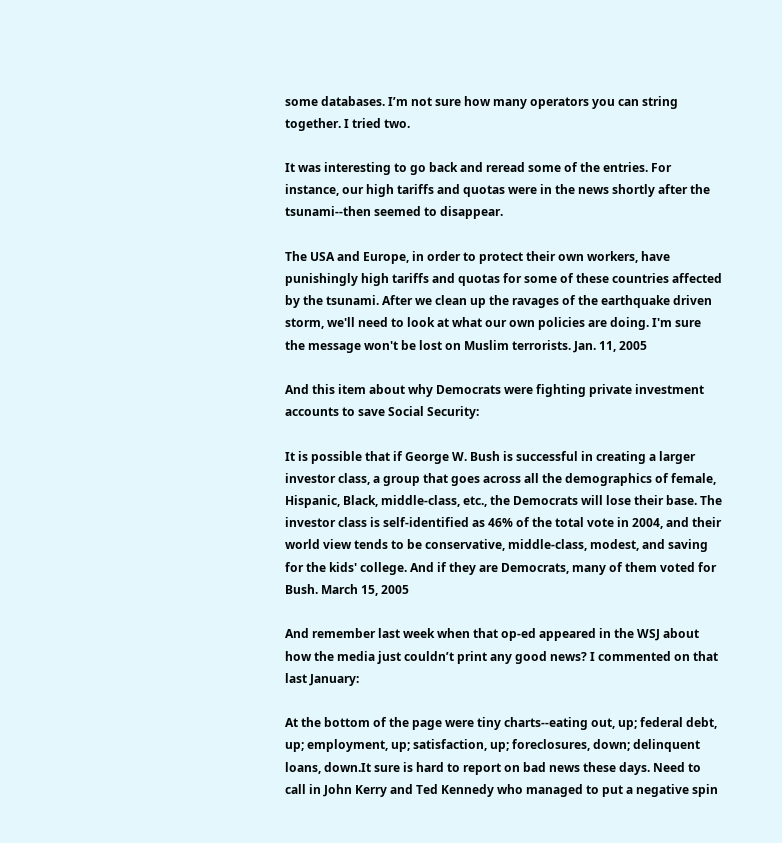some databases. I’m not sure how many operators you can string together. I tried two.

It was interesting to go back and reread some of the entries. For instance, our high tariffs and quotas were in the news shortly after the tsunami--then seemed to disappear.

The USA and Europe, in order to protect their own workers, have punishingly high tariffs and quotas for some of these countries affected by the tsunami. After we clean up the ravages of the earthquake driven storm, we'll need to look at what our own policies are doing. I'm sure the message won't be lost on Muslim terrorists. Jan. 11, 2005

And this item about why Democrats were fighting private investment accounts to save Social Security:

It is possible that if George W. Bush is successful in creating a larger investor class, a group that goes across all the demographics of female, Hispanic, Black, middle-class, etc., the Democrats will lose their base. The investor class is self-identified as 46% of the total vote in 2004, and their world view tends to be conservative, middle-class, modest, and saving for the kids' college. And if they are Democrats, many of them voted for Bush. March 15, 2005

And remember last week when that op-ed appeared in the WSJ about how the media just couldn’t print any good news? I commented on that last January:

At the bottom of the page were tiny charts--eating out, up; federal debt, up; employment, up; satisfaction, up; foreclosures, down; delinquent loans, down.It sure is hard to report on bad news these days. Need to call in John Kerry and Ted Kennedy who managed to put a negative spin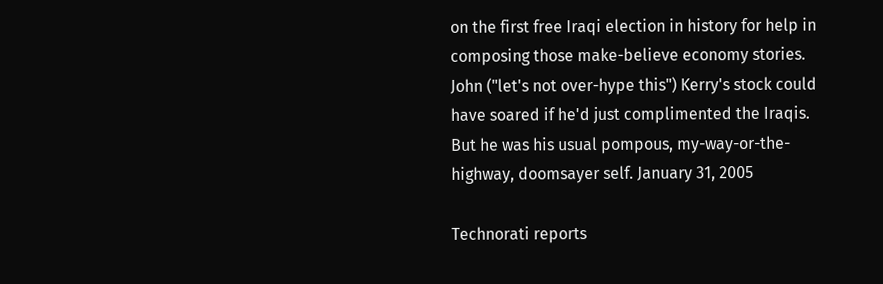on the first free Iraqi election in history for help in composing those make-believe economy stories. John ("let's not over-hype this") Kerry's stock could have soared if he'd just complimented the Iraqis. But he was his usual pompous, my-way-or-the-highway, doomsayer self. January 31, 2005

Technorati reports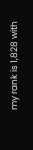my rank is 1,828 with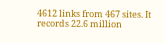4612 links from 467 sites. It records 22.6 million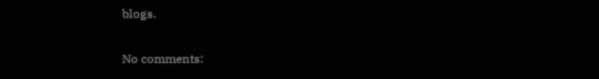blogs.

No comments: